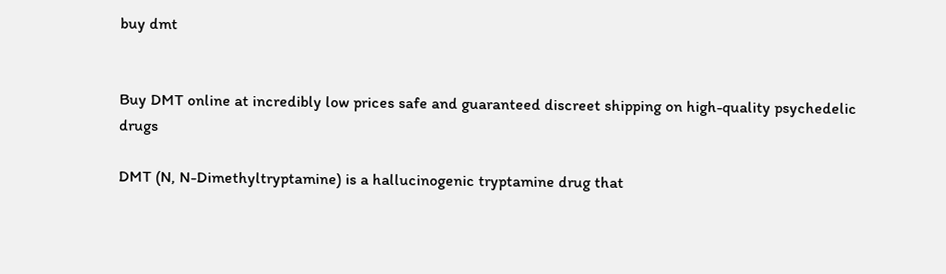buy dmt


Buy DMT online at incredibly low prices safe and guaranteed discreet shipping on high-quality psychedelic drugs

DMT (N, N-Dimethyltryptamine) is a hallucinogenic tryptamine drug that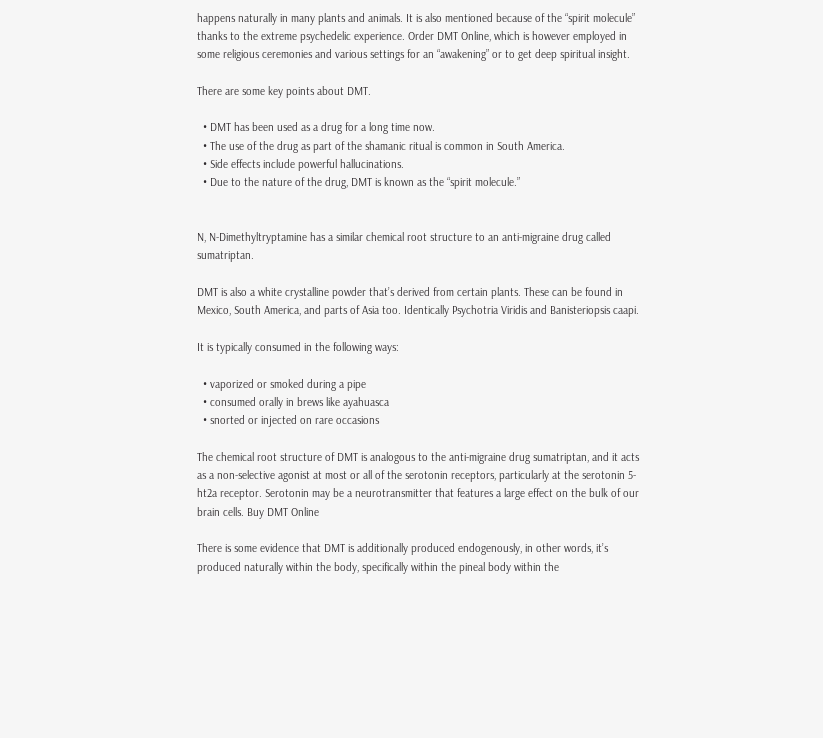happens naturally in many plants and animals. It is also mentioned because of the “spirit molecule” thanks to the extreme psychedelic experience. Order DMT Online, which is however employed in some religious ceremonies and various settings for an “awakening” or to get deep spiritual insight.

There are some key points about DMT.

  • DMT has been used as a drug for a long time now.
  • The use of the drug as part of the shamanic ritual is common in South America.
  • Side effects include powerful hallucinations.
  • Due to the nature of the drug, DMT is known as the “spirit molecule.”


N, N-Dimethyltryptamine has a similar chemical root structure to an anti-migraine drug called sumatriptan.

DMT is also a white crystalline powder that’s derived from certain plants. These can be found in Mexico, South America, and parts of Asia too. Identically Psychotria Viridis and Banisteriopsis caapi.

It is typically consumed in the following ways:

  • vaporized or smoked during a pipe
  • consumed orally in brews like ayahuasca
  • snorted or injected on rare occasions

The chemical root structure of DMT is analogous to the anti-migraine drug sumatriptan, and it acts as a non-selective agonist at most or all of the serotonin receptors, particularly at the serotonin 5-ht2a receptor. Serotonin may be a neurotransmitter that features a large effect on the bulk of our brain cells. Buy DMT Online

There is some evidence that DMT is additionally produced endogenously, in other words, it’s produced naturally within the body, specifically within the pineal body within the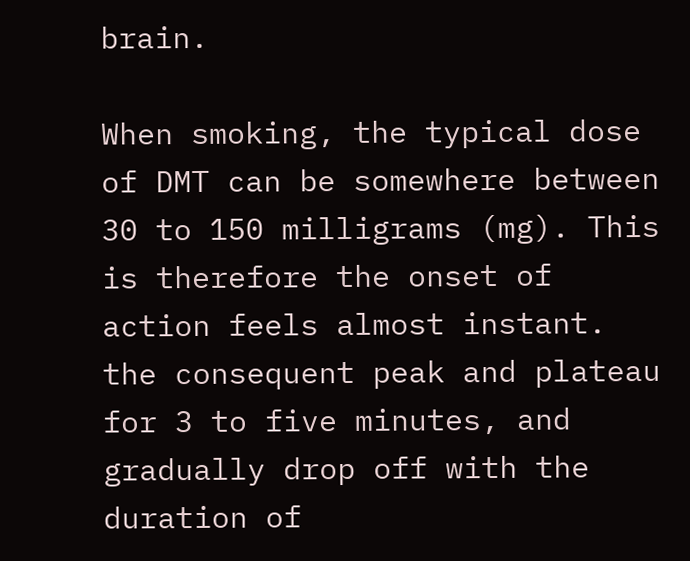brain.

When smoking, the typical dose of DMT can be somewhere between 30 to 150 milligrams (mg). This is therefore the onset of action feels almost instant. the consequent peak and plateau for 3 to five minutes, and gradually drop off with the duration of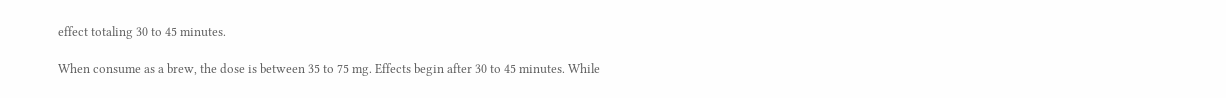effect totaling 30 to 45 minutes.

When consume as a brew, the dose is between 35 to 75 mg. Effects begin after 30 to 45 minutes. While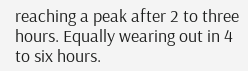reaching a peak after 2 to three hours. Equally wearing out in 4 to six hours.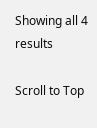Showing all 4 results

Scroll to Top